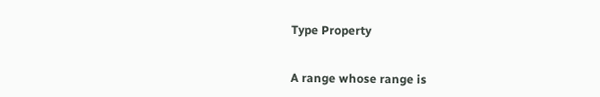Type Property


A range whose range is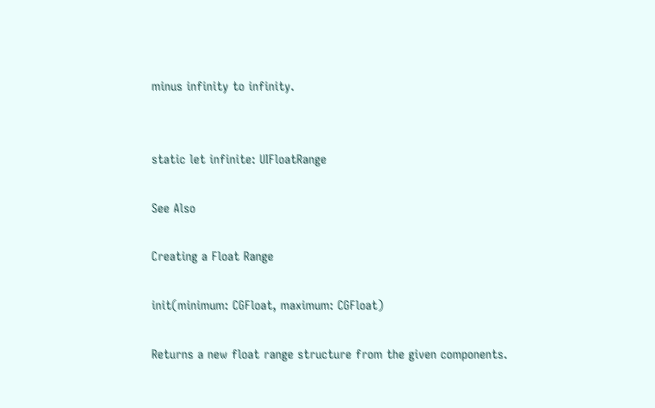minus infinity to infinity.


static let infinite: UIFloatRange

See Also

Creating a Float Range

init(minimum: CGFloat, maximum: CGFloat)

Returns a new float range structure from the given components.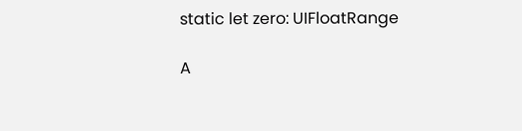static let zero: UIFloatRange

A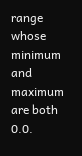range whose minimum and maximum are both 0.0.